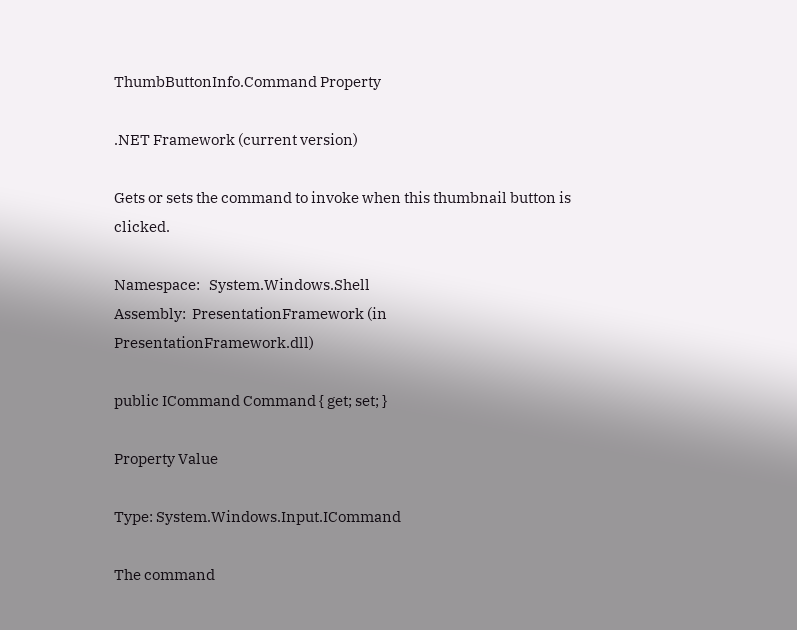ThumbButtonInfo.Command Property

.NET Framework (current version)

Gets or sets the command to invoke when this thumbnail button is clicked.

Namespace:   System.Windows.Shell
Assembly:  PresentationFramework (in PresentationFramework.dll)

public ICommand Command { get; set; }

Property Value

Type: System.Windows.Input.ICommand

The command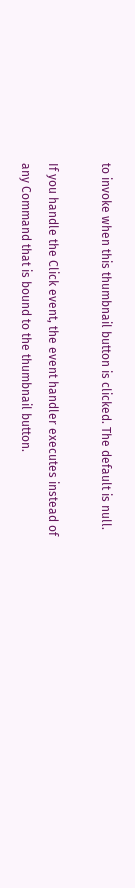to invoke when this thumbnail button is clicked. The default is null.

If you handle the Click event, the event handler executes instead of any Command that is bound to the thumbnail button.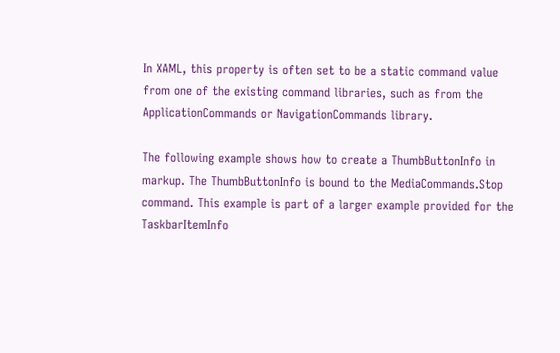In XAML, this property is often set to be a static command value from one of the existing command libraries, such as from the ApplicationCommands or NavigationCommands library.

The following example shows how to create a ThumbButtonInfo in markup. The ThumbButtonInfo is bound to the MediaCommands.Stop command. This example is part of a larger example provided for the TaskbarItemInfo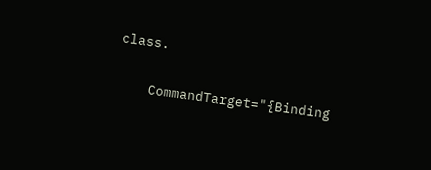class.

    CommandTarget="{Binding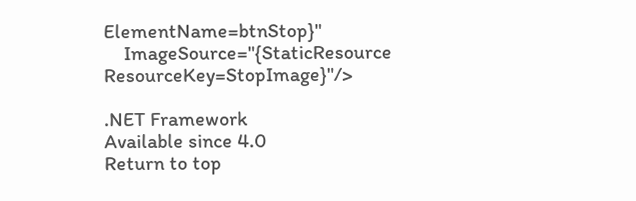ElementName=btnStop}"
    ImageSource="{StaticResource ResourceKey=StopImage}"/>

.NET Framework
Available since 4.0
Return to top